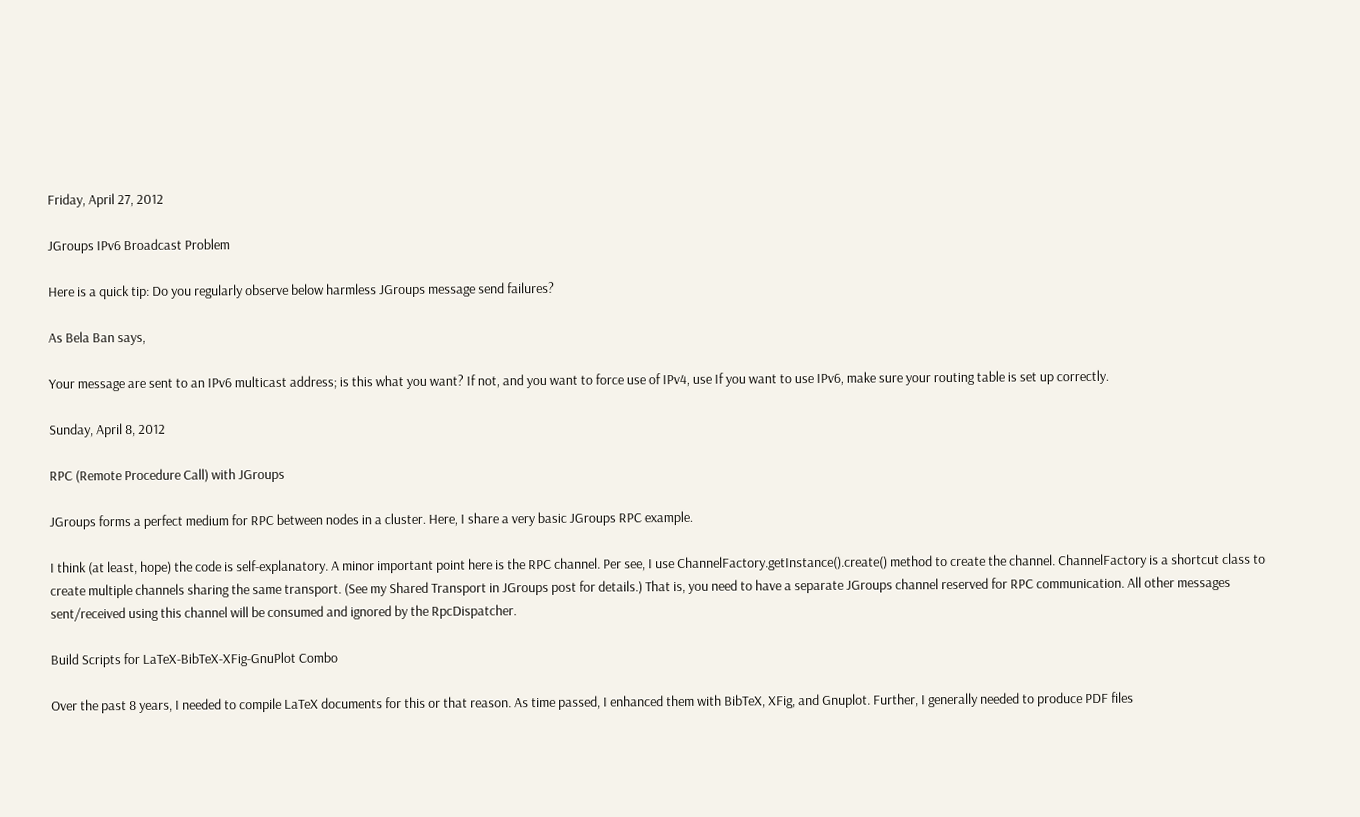Friday, April 27, 2012

JGroups IPv6 Broadcast Problem

Here is a quick tip: Do you regularly observe below harmless JGroups message send failures?

As Bela Ban says,

Your message are sent to an IPv6 multicast address; is this what you want? If not, and you want to force use of IPv4, use If you want to use IPv6, make sure your routing table is set up correctly.

Sunday, April 8, 2012

RPC (Remote Procedure Call) with JGroups

JGroups forms a perfect medium for RPC between nodes in a cluster. Here, I share a very basic JGroups RPC example.

I think (at least, hope) the code is self-explanatory. A minor important point here is the RPC channel. Per see, I use ChannelFactory.getInstance().create() method to create the channel. ChannelFactory is a shortcut class to create multiple channels sharing the same transport. (See my Shared Transport in JGroups post for details.) That is, you need to have a separate JGroups channel reserved for RPC communication. All other messages sent/received using this channel will be consumed and ignored by the RpcDispatcher.

Build Scripts for LaTeX-BibTeX-XFig-GnuPlot Combo

Over the past 8 years, I needed to compile LaTeX documents for this or that reason. As time passed, I enhanced them with BibTeX, XFig, and Gnuplot. Further, I generally needed to produce PDF files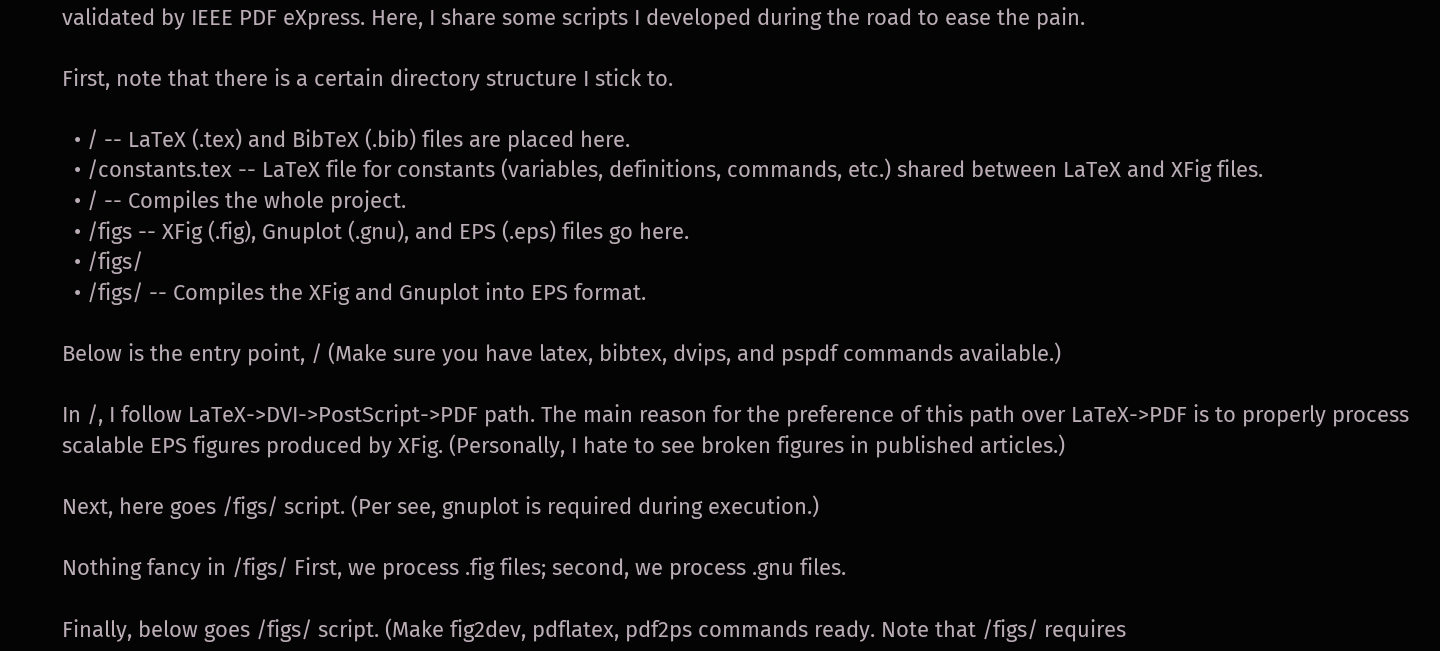validated by IEEE PDF eXpress. Here, I share some scripts I developed during the road to ease the pain.

First, note that there is a certain directory structure I stick to.

  • / -- LaTeX (.tex) and BibTeX (.bib) files are placed here.
  • /constants.tex -- LaTeX file for constants (variables, definitions, commands, etc.) shared between LaTeX and XFig files.
  • / -- Compiles the whole project.
  • /figs -- XFig (.fig), Gnuplot (.gnu), and EPS (.eps) files go here.
  • /figs/
  • /figs/ -- Compiles the XFig and Gnuplot into EPS format.

Below is the entry point, / (Make sure you have latex, bibtex, dvips, and pspdf commands available.)

In /, I follow LaTeX->DVI->PostScript->PDF path. The main reason for the preference of this path over LaTeX->PDF is to properly process scalable EPS figures produced by XFig. (Personally, I hate to see broken figures in published articles.)

Next, here goes /figs/ script. (Per see, gnuplot is required during execution.)

Nothing fancy in /figs/ First, we process .fig files; second, we process .gnu files.

Finally, below goes /figs/ script. (Make fig2dev, pdflatex, pdf2ps commands ready. Note that /figs/ requires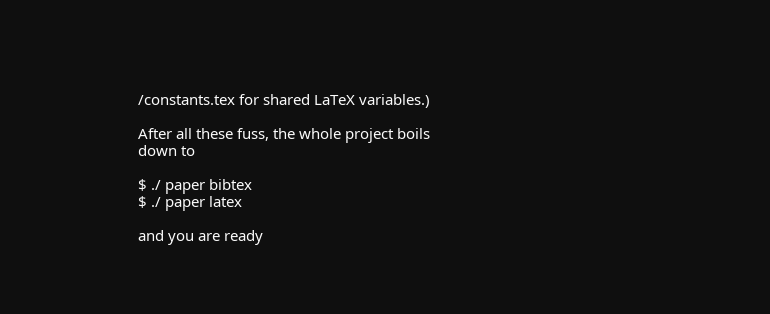/constants.tex for shared LaTeX variables.)

After all these fuss, the whole project boils down to

$ ./ paper bibtex
$ ./ paper latex

and you are ready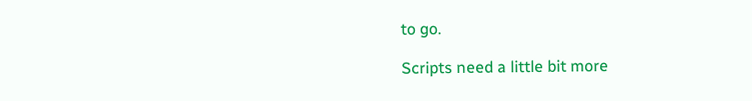to go.

Scripts need a little bit more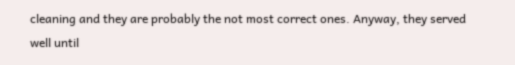cleaning and they are probably the not most correct ones. Anyway, they served well until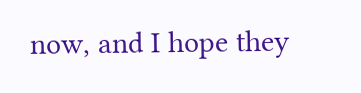now, and I hope they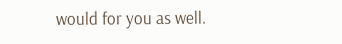would for you as well.